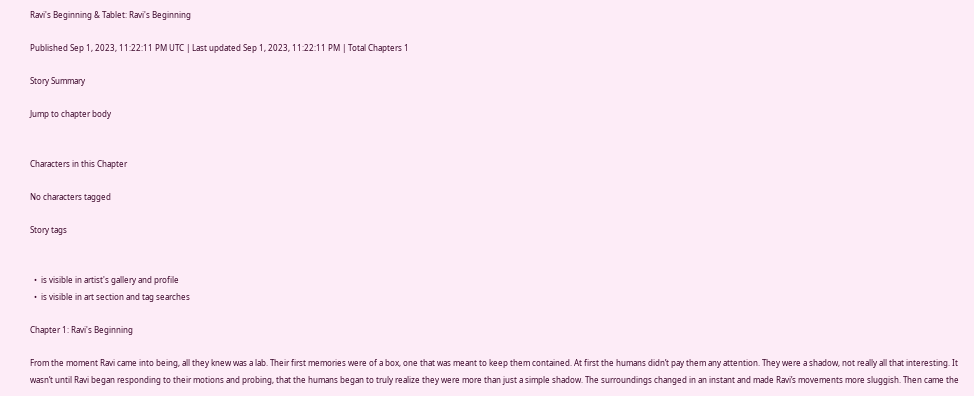Ravi's Beginning & Tablet: Ravi's Beginning

Published Sep 1, 2023, 11:22:11 PM UTC | Last updated Sep 1, 2023, 11:22:11 PM | Total Chapters 1

Story Summary

Jump to chapter body


Characters in this Chapter

No characters tagged

Story tags


  •  is visible in artist's gallery and profile
  •  is visible in art section and tag searches

Chapter 1: Ravi's Beginning

From the moment Ravi came into being, all they knew was a lab. Their first memories were of a box, one that was meant to keep them contained. At first the humans didn’t pay them any attention. They were a shadow, not really all that interesting. It wasn’t until Ravi began responding to their motions and probing, that the humans began to truly realize they were more than just a simple shadow. The surroundings changed in an instant and made Ravi’s movements more sluggish. Then came the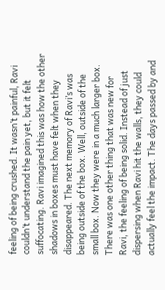feeling of being crushed. It wasn’t painful, Ravi couldn’t understand the pain yet, but it felt suffocating. Ravi imagined this was how the other shadows in boxes must have felt when they disappeared. The next memory of Ravi’s was being outside of the box. Well, outside of the small box. Now they were in a much larger box. There was one other thing that was new for Ravi, the feeling of being solid. Instead of just dispersing when Ravi hit the walls, they could actually feel the impact. The days passed by and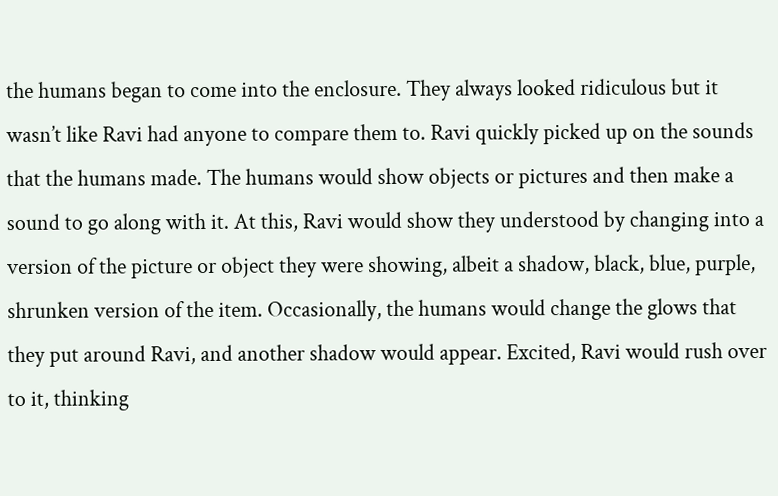the humans began to come into the enclosure. They always looked ridiculous but it wasn’t like Ravi had anyone to compare them to. Ravi quickly picked up on the sounds that the humans made. The humans would show objects or pictures and then make a sound to go along with it. At this, Ravi would show they understood by changing into a version of the picture or object they were showing, albeit a shadow, black, blue, purple, shrunken version of the item. Occasionally, the humans would change the glows that they put around Ravi, and another shadow would appear. Excited, Ravi would rush over to it, thinking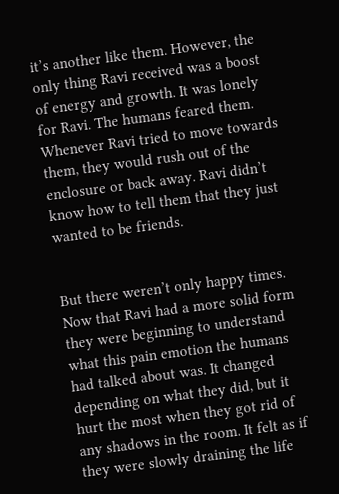it’s another like them. However, the only thing Ravi received was a boost of energy and growth. It was lonely for Ravi. The humans feared them. Whenever Ravi tried to move towards them, they would rush out of the enclosure or back away. Ravi didn’t know how to tell them that they just wanted to be friends.


But there weren’t only happy times. Now that Ravi had a more solid form they were beginning to understand what this pain emotion the humans had talked about was. It changed depending on what they did, but it hurt the most when they got rid of any shadows in the room. It felt as if they were slowly draining the life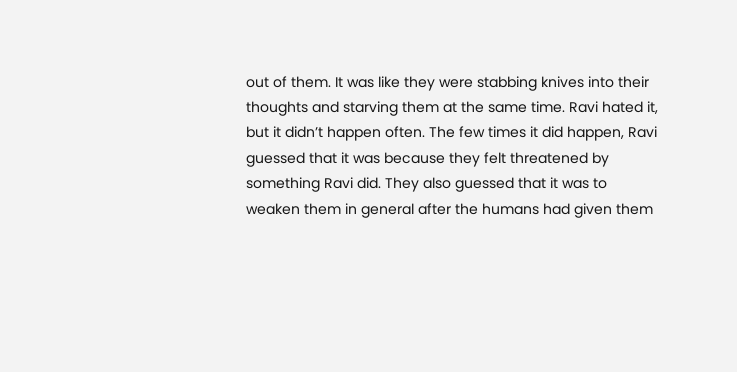out of them. It was like they were stabbing knives into their thoughts and starving them at the same time. Ravi hated it, but it didn’t happen often. The few times it did happen, Ravi guessed that it was because they felt threatened by something Ravi did. They also guessed that it was to weaken them in general after the humans had given them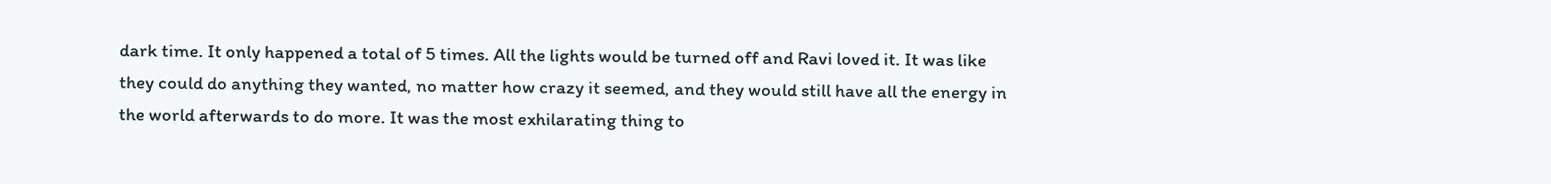dark time. It only happened a total of 5 times. All the lights would be turned off and Ravi loved it. It was like they could do anything they wanted, no matter how crazy it seemed, and they would still have all the energy in the world afterwards to do more. It was the most exhilarating thing to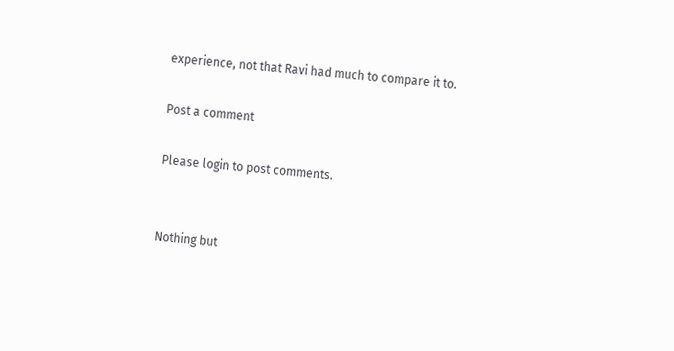experience, not that Ravi had much to compare it to.

Post a comment

Please login to post comments.


Nothing but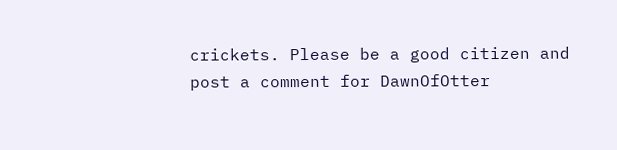crickets. Please be a good citizen and post a comment for DawnOfOtter